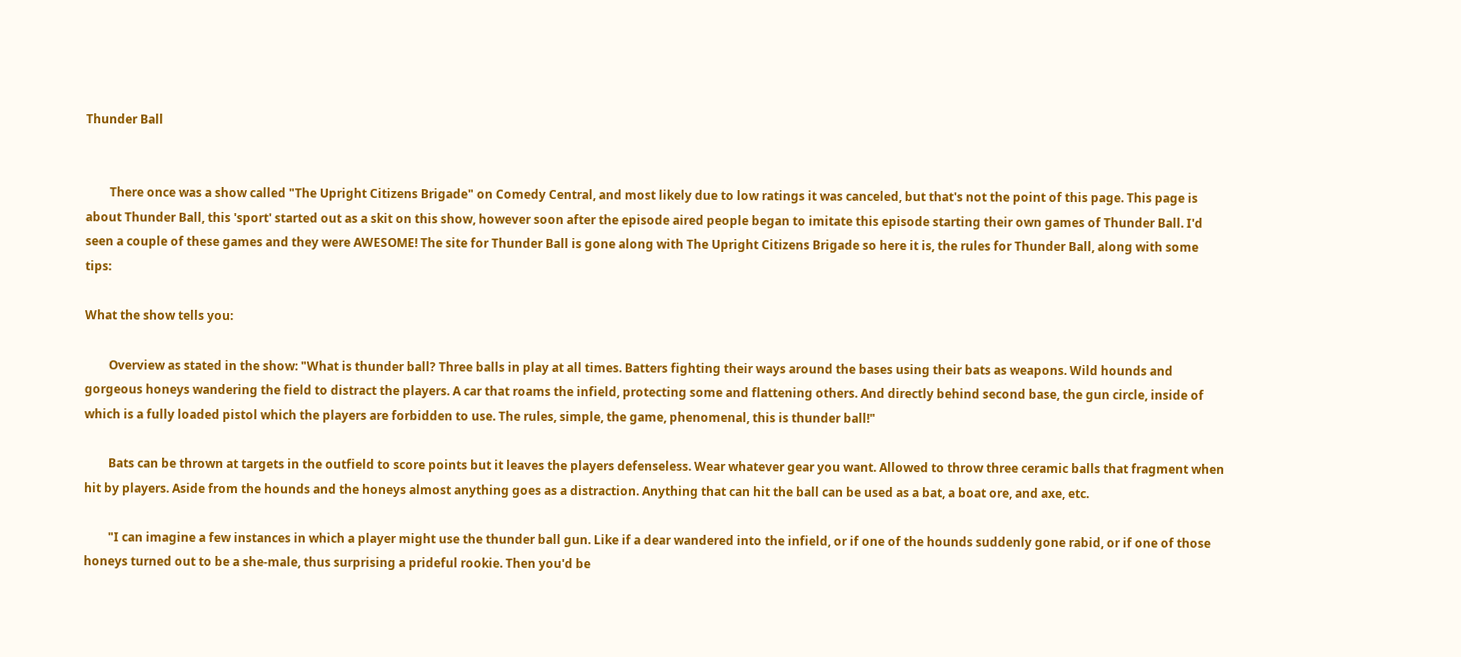Thunder Ball


        There once was a show called "The Upright Citizens Brigade" on Comedy Central, and most likely due to low ratings it was canceled, but that's not the point of this page. This page is about Thunder Ball, this 'sport' started out as a skit on this show, however soon after the episode aired people began to imitate this episode starting their own games of Thunder Ball. I'd seen a couple of these games and they were AWESOME! The site for Thunder Ball is gone along with The Upright Citizens Brigade so here it is, the rules for Thunder Ball, along with some tips:

What the show tells you:

        Overview as stated in the show: "What is thunder ball? Three balls in play at all times. Batters fighting their ways around the bases using their bats as weapons. Wild hounds and gorgeous honeys wandering the field to distract the players. A car that roams the infield, protecting some and flattening others. And directly behind second base, the gun circle, inside of which is a fully loaded pistol which the players are forbidden to use. The rules, simple, the game, phenomenal, this is thunder ball!"

        Bats can be thrown at targets in the outfield to score points but it leaves the players defenseless. Wear whatever gear you want. Allowed to throw three ceramic balls that fragment when hit by players. Aside from the hounds and the honeys almost anything goes as a distraction. Anything that can hit the ball can be used as a bat, a boat ore, and axe, etc.

        "I can imagine a few instances in which a player might use the thunder ball gun. Like if a dear wandered into the infield, or if one of the hounds suddenly gone rabid, or if one of those honeys turned out to be a she-male, thus surprising a prideful rookie. Then you'd be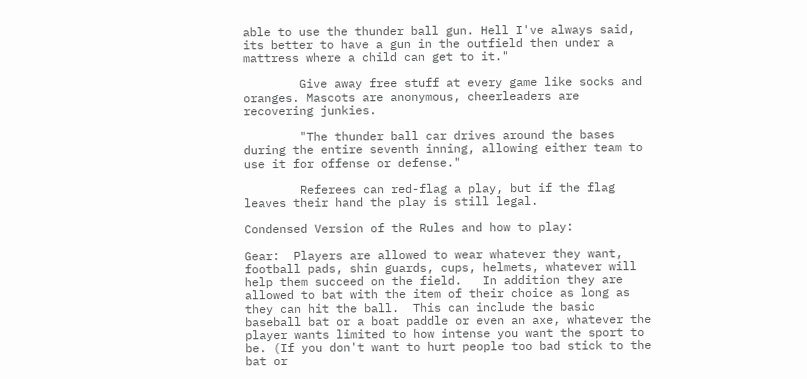able to use the thunder ball gun. Hell I've always said, its better to have a gun in the outfield then under a mattress where a child can get to it."

        Give away free stuff at every game like socks and oranges. Mascots are anonymous, cheerleaders are recovering junkies.

        "The thunder ball car drives around the bases during the entire seventh inning, allowing either team to use it for offense or defense."

        Referees can red-flag a play, but if the flag leaves their hand the play is still legal.

Condensed Version of the Rules and how to play:

Gear:  Players are allowed to wear whatever they want, football pads, shin guards, cups, helmets, whatever will help them succeed on the field.   In addition they are allowed to bat with the item of their choice as long as they can hit the ball.  This can include the basic baseball bat or a boat paddle or even an axe, whatever the player wants limited to how intense you want the sport to be. (If you don't want to hurt people too bad stick to the bat or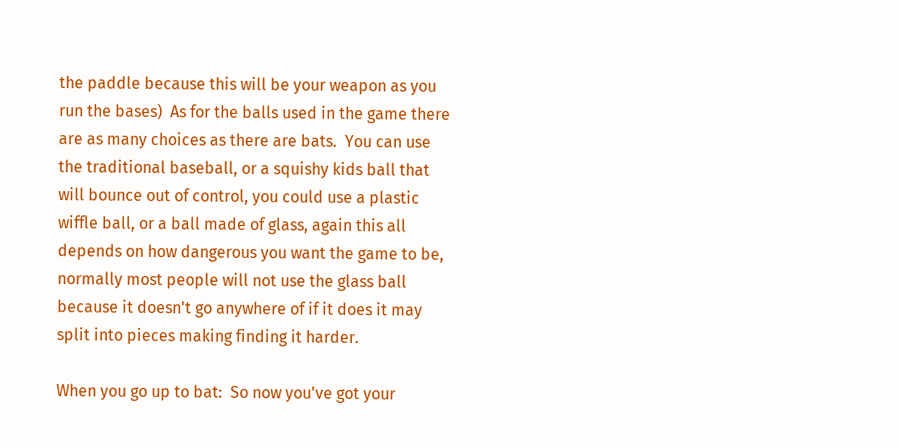the paddle because this will be your weapon as you run the bases)  As for the balls used in the game there are as many choices as there are bats.  You can use the traditional baseball, or a squishy kids ball that will bounce out of control, you could use a plastic wiffle ball, or a ball made of glass, again this all depends on how dangerous you want the game to be, normally most people will not use the glass ball because it doesn't go anywhere of if it does it may split into pieces making finding it harder.

When you go up to bat:  So now you've got your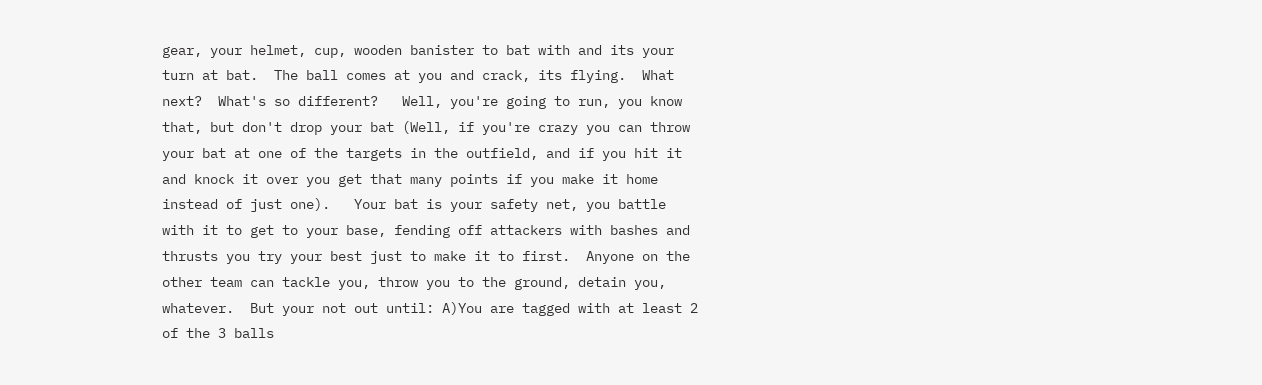gear, your helmet, cup, wooden banister to bat with and its your turn at bat.  The ball comes at you and crack, its flying.  What next?  What's so different?   Well, you're going to run, you know that, but don't drop your bat (Well, if you're crazy you can throw your bat at one of the targets in the outfield, and if you hit it and knock it over you get that many points if you make it home instead of just one).   Your bat is your safety net, you battle with it to get to your base, fending off attackers with bashes and thrusts you try your best just to make it to first.  Anyone on the other team can tackle you, throw you to the ground, detain you, whatever.  But your not out until: A)You are tagged with at least 2 of the 3 balls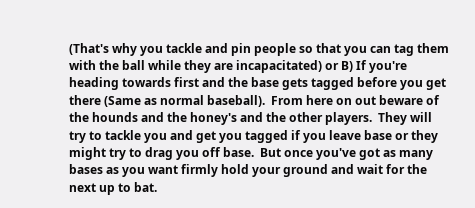(That's why you tackle and pin people so that you can tag them with the ball while they are incapacitated) or B) If you're heading towards first and the base gets tagged before you get there (Same as normal baseball).  From here on out beware of the hounds and the honey's and the other players.  They will try to tackle you and get you tagged if you leave base or they might try to drag you off base.  But once you've got as many bases as you want firmly hold your ground and wait for the next up to bat.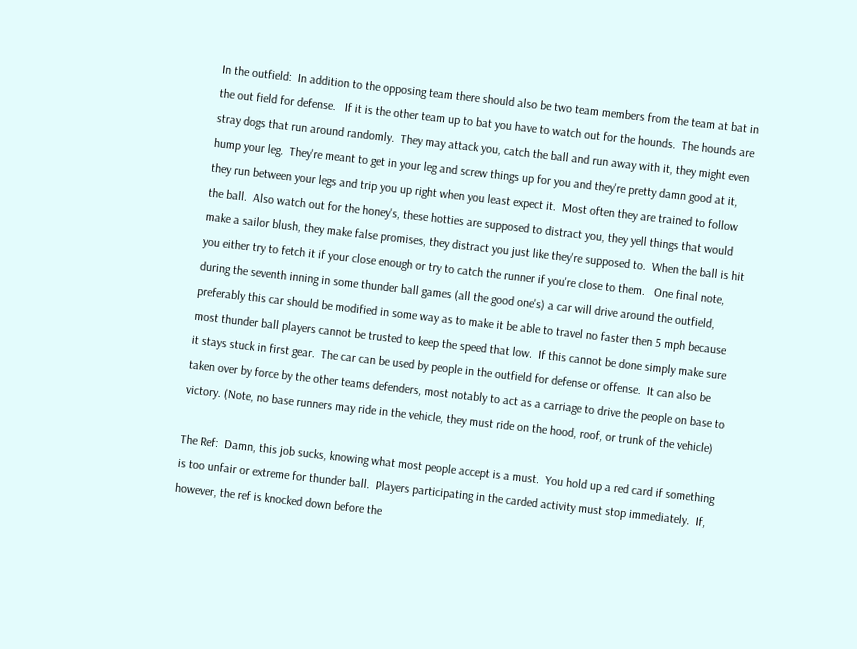In the outfield:  In addition to the opposing team there should also be two team members from the team at bat in the out field for defense.   If it is the other team up to bat you have to watch out for the hounds.  The hounds are stray dogs that run around randomly.  They may attack you, catch the ball and run away with it, they might even hump your leg.  They're meant to get in your leg and screw things up for you and they're pretty damn good at it, they run between your legs and trip you up right when you least expect it.  Most often they are trained to follow the ball.  Also watch out for the honey's, these hotties are supposed to distract you, they yell things that would make a sailor blush, they make false promises, they distract you just like they're supposed to.  When the ball is hit you either try to fetch it if your close enough or try to catch the runner if you're close to them.   One final note, during the seventh inning in some thunder ball games (all the good one's) a car will drive around the outfield, preferably this car should be modified in some way as to make it be able to travel no faster then 5 mph because most thunder ball players cannot be trusted to keep the speed that low.  If this cannot be done simply make sure it stays stuck in first gear.  The car can be used by people in the outfield for defense or offense.  It can also be taken over by force by the other teams defenders, most notably to act as a carriage to drive the people on base to victory. (Note, no base runners may ride in the vehicle, they must ride on the hood, roof, or trunk of the vehicle)

The Ref:  Damn, this job sucks, knowing what most people accept is a must.  You hold up a red card if something is too unfair or extreme for thunder ball.  Players participating in the carded activity must stop immediately.  If, however, the ref is knocked down before the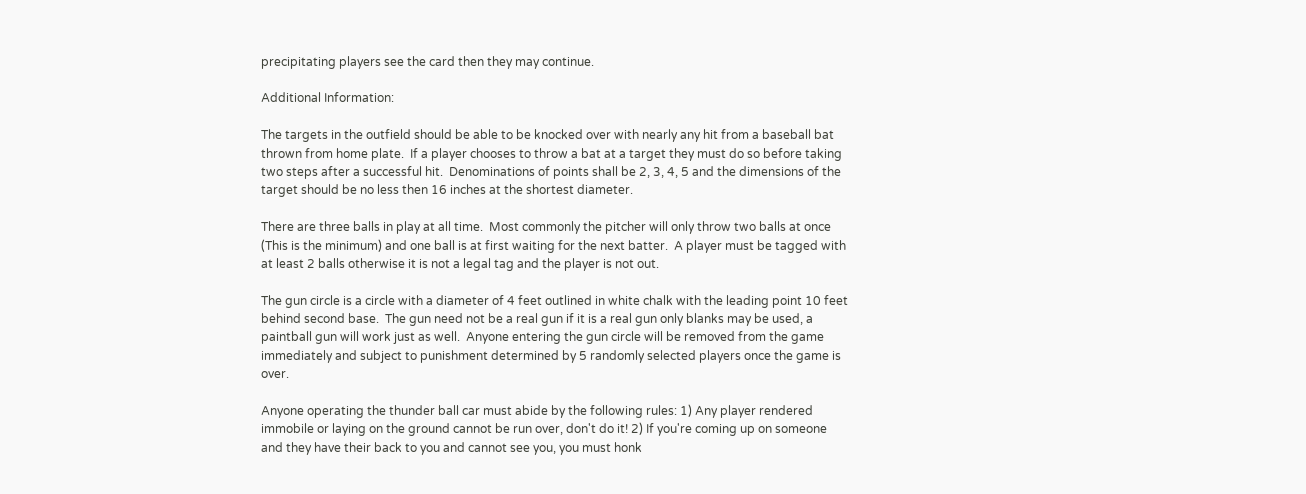precipitating players see the card then they may continue.

Additional Information:

The targets in the outfield should be able to be knocked over with nearly any hit from a baseball bat thrown from home plate.  If a player chooses to throw a bat at a target they must do so before taking two steps after a successful hit.  Denominations of points shall be 2, 3, 4, 5 and the dimensions of the target should be no less then 16 inches at the shortest diameter.

There are three balls in play at all time.  Most commonly the pitcher will only throw two balls at once (This is the minimum) and one ball is at first waiting for the next batter.  A player must be tagged with at least 2 balls otherwise it is not a legal tag and the player is not out.

The gun circle is a circle with a diameter of 4 feet outlined in white chalk with the leading point 10 feet behind second base.  The gun need not be a real gun if it is a real gun only blanks may be used, a paintball gun will work just as well.  Anyone entering the gun circle will be removed from the game immediately and subject to punishment determined by 5 randomly selected players once the game is over.

Anyone operating the thunder ball car must abide by the following rules: 1) Any player rendered immobile or laying on the ground cannot be run over, don't do it! 2) If you're coming up on someone and they have their back to you and cannot see you, you must honk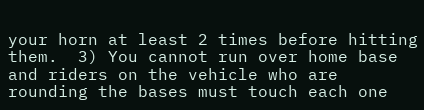your horn at least 2 times before hitting them.  3) You cannot run over home base and riders on the vehicle who are rounding the bases must touch each one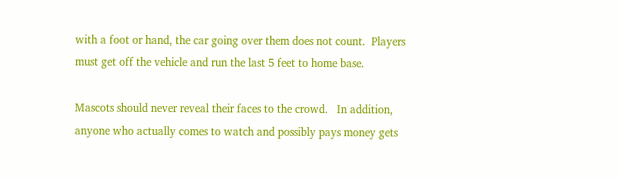with a foot or hand, the car going over them does not count.  Players must get off the vehicle and run the last 5 feet to home base.

Mascots should never reveal their faces to the crowd.   In addition, anyone who actually comes to watch and possibly pays money gets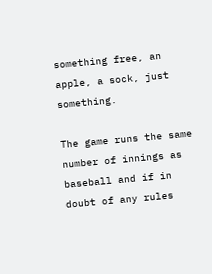something free, an apple, a sock, just something.

The game runs the same number of innings as baseball and if in doubt of any rules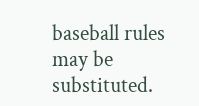baseball rules may be substituted.